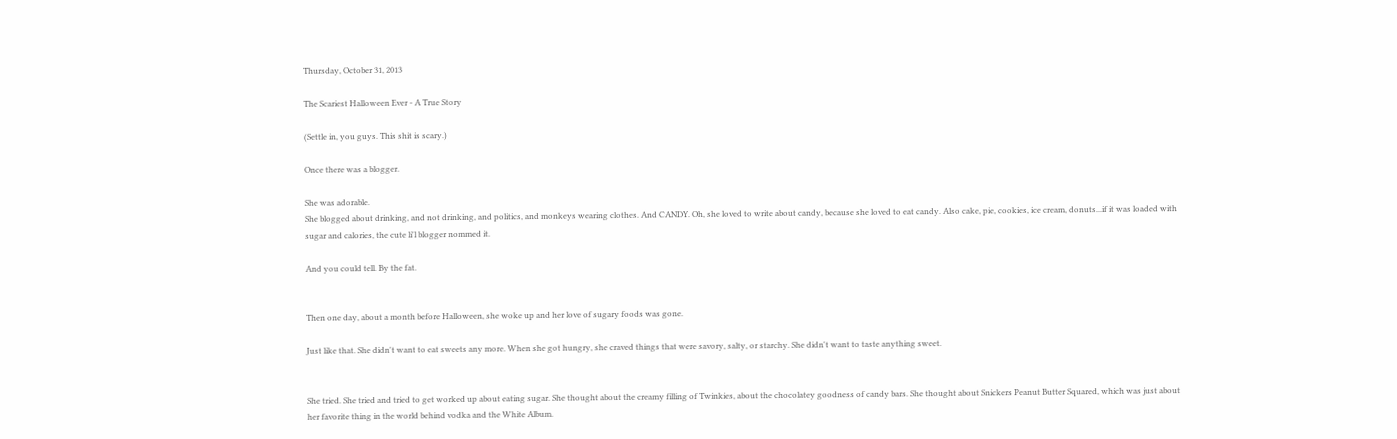Thursday, October 31, 2013

The Scariest Halloween Ever - A True Story

(Settle in, you guys. This shit is scary.)

Once there was a blogger.

She was adorable.
She blogged about drinking, and not drinking, and politics, and monkeys wearing clothes. And CANDY. Oh, she loved to write about candy, because she loved to eat candy. Also cake, pie, cookies, ice cream, donuts...if it was loaded with sugar and calories, the cute li'l blogger nommed it.

And you could tell. By the fat.


Then one day, about a month before Halloween, she woke up and her love of sugary foods was gone.

Just like that. She didn't want to eat sweets any more. When she got hungry, she craved things that were savory, salty, or starchy. She didn't want to taste anything sweet.


She tried. She tried and tried to get worked up about eating sugar. She thought about the creamy filling of Twinkies, about the chocolatey goodness of candy bars. She thought about Snickers Peanut Butter Squared, which was just about her favorite thing in the world behind vodka and the White Album.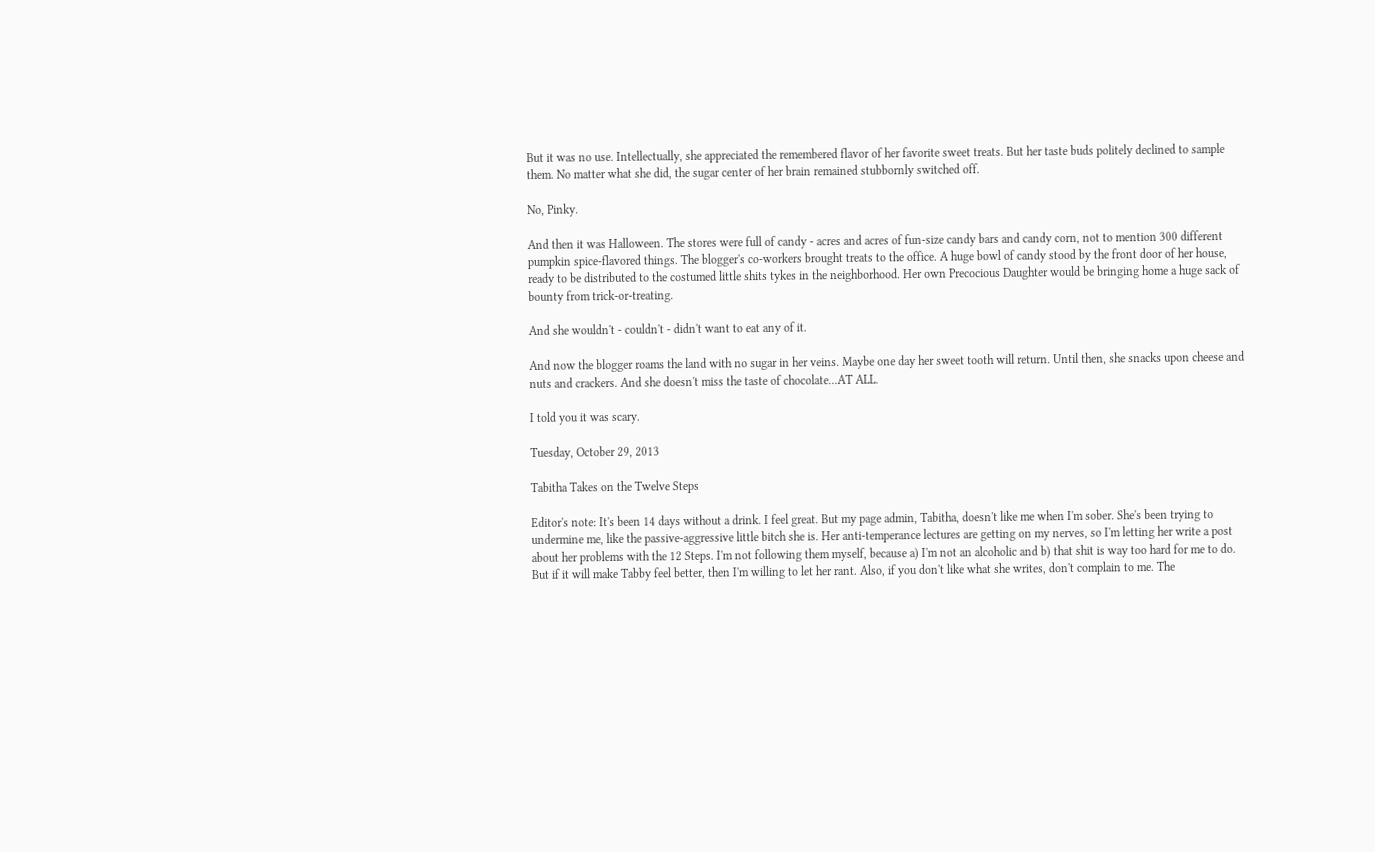But it was no use. Intellectually, she appreciated the remembered flavor of her favorite sweet treats. But her taste buds politely declined to sample them. No matter what she did, the sugar center of her brain remained stubbornly switched off.

No, Pinky.

And then it was Halloween. The stores were full of candy - acres and acres of fun-size candy bars and candy corn, not to mention 300 different pumpkin spice-flavored things. The blogger's co-workers brought treats to the office. A huge bowl of candy stood by the front door of her house, ready to be distributed to the costumed little shits tykes in the neighborhood. Her own Precocious Daughter would be bringing home a huge sack of bounty from trick-or-treating.

And she wouldn't - couldn't - didn't want to eat any of it.

And now the blogger roams the land with no sugar in her veins. Maybe one day her sweet tooth will return. Until then, she snacks upon cheese and nuts and crackers. And she doesn't miss the taste of chocolate...AT ALL.

I told you it was scary.

Tuesday, October 29, 2013

Tabitha Takes on the Twelve Steps

Editor's note: It's been 14 days without a drink. I feel great. But my page admin, Tabitha, doesn't like me when I'm sober. She's been trying to undermine me, like the passive-aggressive little bitch she is. Her anti-temperance lectures are getting on my nerves, so I'm letting her write a post about her problems with the 12 Steps. I'm not following them myself, because a) I'm not an alcoholic and b) that shit is way too hard for me to do. But if it will make Tabby feel better, then I'm willing to let her rant. Also, if you don't like what she writes, don't complain to me. The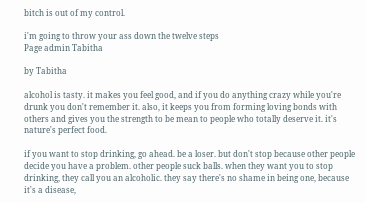bitch is out of my control.

i'm going to throw your ass down the twelve steps
Page admin Tabitha

by Tabitha

alcohol is tasty. it makes you feel good, and if you do anything crazy while you're drunk you don't remember it. also, it keeps you from forming loving bonds with others and gives you the strength to be mean to people who totally deserve it. it's nature's perfect food.

if you want to stop drinking, go ahead. be a loser. but don't stop because other people decide you have a problem. other people suck balls. when they want you to stop drinking, they call you an alcoholic. they say there's no shame in being one, because it's a disease,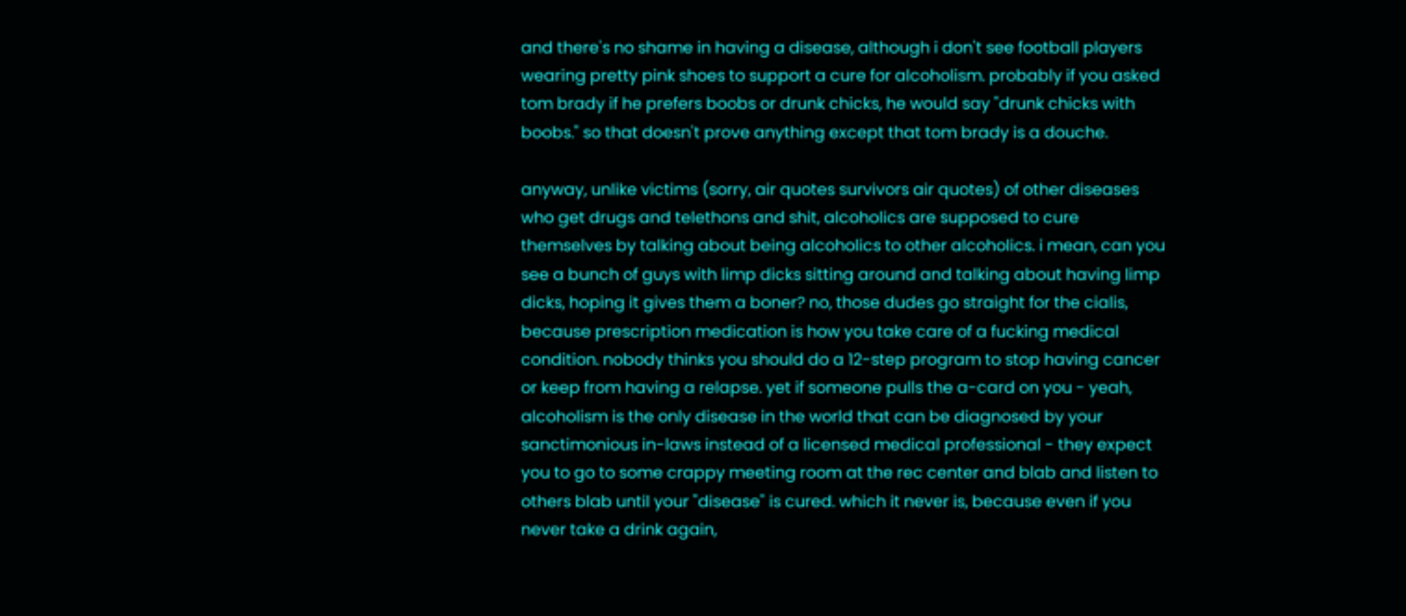and there's no shame in having a disease, although i don't see football players wearing pretty pink shoes to support a cure for alcoholism. probably if you asked tom brady if he prefers boobs or drunk chicks, he would say "drunk chicks with boobs." so that doesn't prove anything except that tom brady is a douche.

anyway, unlike victims (sorry, air quotes survivors air quotes) of other diseases who get drugs and telethons and shit, alcoholics are supposed to cure themselves by talking about being alcoholics to other alcoholics. i mean, can you see a bunch of guys with limp dicks sitting around and talking about having limp dicks, hoping it gives them a boner? no, those dudes go straight for the cialis, because prescription medication is how you take care of a fucking medical condition. nobody thinks you should do a 12-step program to stop having cancer or keep from having a relapse. yet if someone pulls the a-card on you - yeah, alcoholism is the only disease in the world that can be diagnosed by your sanctimonious in-laws instead of a licensed medical professional - they expect you to go to some crappy meeting room at the rec center and blab and listen to others blab until your "disease" is cured. which it never is, because even if you never take a drink again,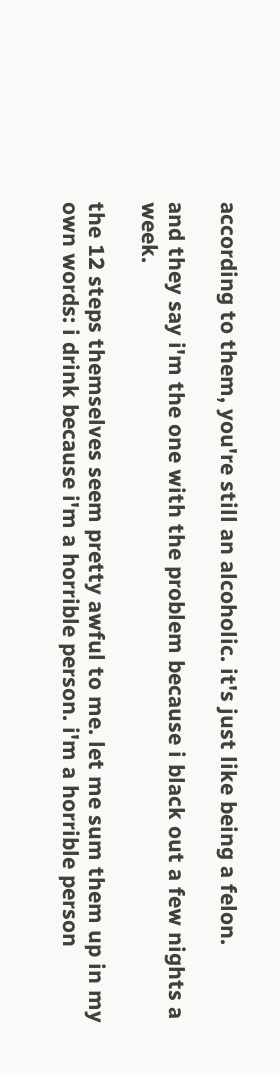according to them, you're still an alcoholic. it's just like being a felon.

and they say i'm the one with the problem because i black out a few nights a week.

the 12 steps themselves seem pretty awful to me. let me sum them up in my own words: i drink because i'm a horrible person. i'm a horrible person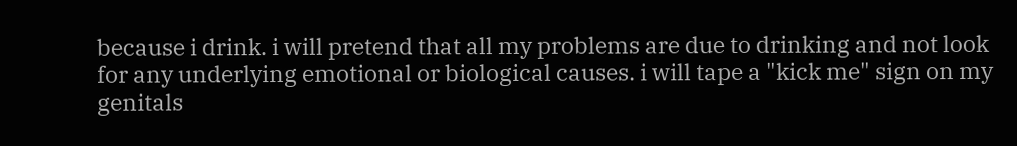because i drink. i will pretend that all my problems are due to drinking and not look for any underlying emotional or biological causes. i will tape a "kick me" sign on my genitals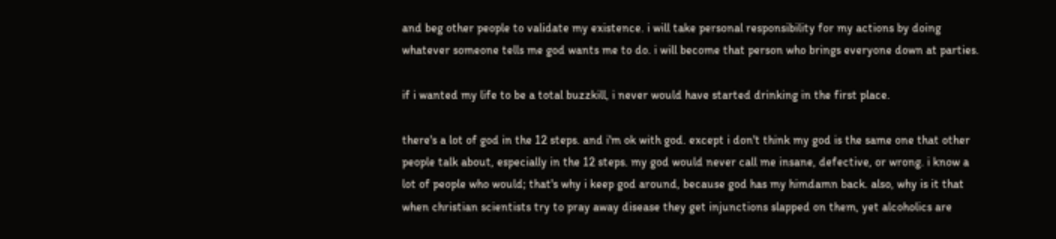and beg other people to validate my existence. i will take personal responsibility for my actions by doing whatever someone tells me god wants me to do. i will become that person who brings everyone down at parties.

if i wanted my life to be a total buzzkill, i never would have started drinking in the first place.

there's a lot of god in the 12 steps. and i'm ok with god. except i don't think my god is the same one that other people talk about, especially in the 12 steps. my god would never call me insane, defective, or wrong. i know a lot of people who would; that's why i keep god around, because god has my himdamn back. also, why is it that when christian scientists try to pray away disease they get injunctions slapped on them, yet alcoholics are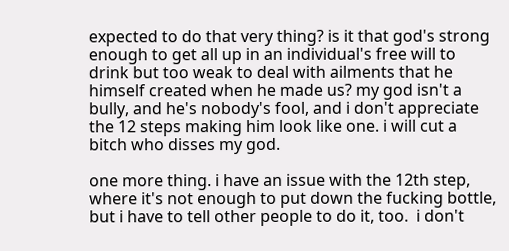expected to do that very thing? is it that god's strong enough to get all up in an individual's free will to drink but too weak to deal with ailments that he himself created when he made us? my god isn't a bully, and he's nobody's fool, and i don't appreciate the 12 steps making him look like one. i will cut a bitch who disses my god.

one more thing. i have an issue with the 12th step, where it's not enough to put down the fucking bottle, but i have to tell other people to do it, too.  i don't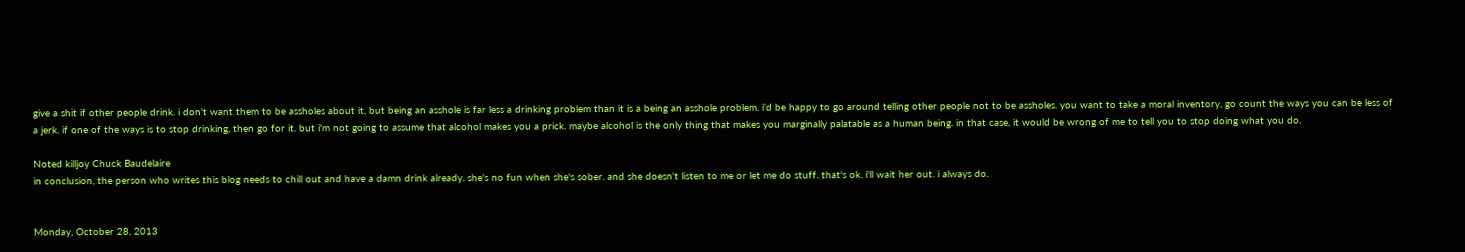give a shit if other people drink. i don't want them to be assholes about it, but being an asshole is far less a drinking problem than it is a being an asshole problem. i'd be happy to go around telling other people not to be assholes. you want to take a moral inventory, go count the ways you can be less of a jerk. if one of the ways is to stop drinking, then go for it. but i'm not going to assume that alcohol makes you a prick. maybe alcohol is the only thing that makes you marginally palatable as a human being. in that case, it would be wrong of me to tell you to stop doing what you do.

Noted killjoy Chuck Baudelaire
in conclusion, the person who writes this blog needs to chill out and have a damn drink already. she's no fun when she's sober. and she doesn't listen to me or let me do stuff. that's ok. i'll wait her out. i always do.


Monday, October 28, 2013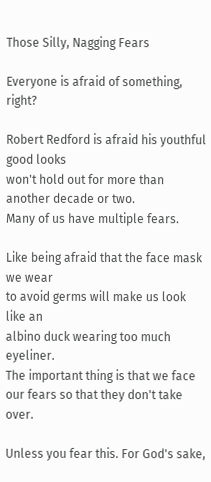Those Silly, Nagging Fears

Everyone is afraid of something, right?

Robert Redford is afraid his youthful good looks
won't hold out for more than another decade or two.
Many of us have multiple fears.

Like being afraid that the face mask we wear
to avoid germs will make us look like an
albino duck wearing too much eyeliner.
The important thing is that we face our fears so that they don't take over.

Unless you fear this. For God's sake,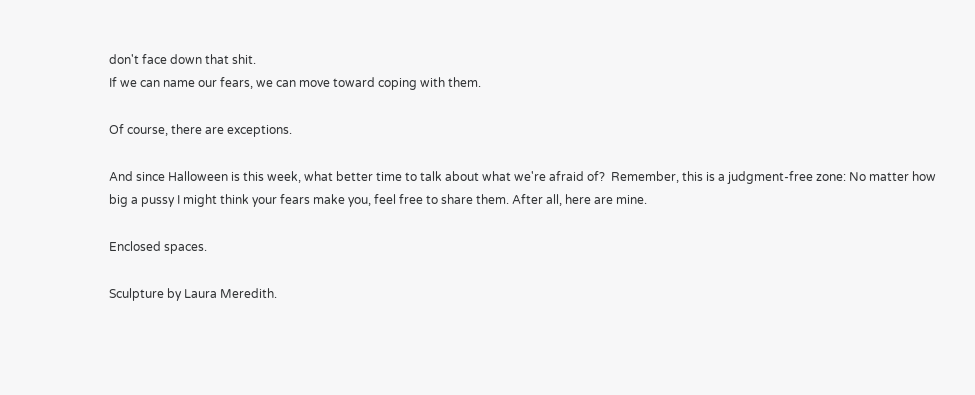don't face down that shit.
If we can name our fears, we can move toward coping with them.

Of course, there are exceptions.

And since Halloween is this week, what better time to talk about what we're afraid of?  Remember, this is a judgment-free zone: No matter how big a pussy I might think your fears make you, feel free to share them. After all, here are mine.

Enclosed spaces.

Sculpture by Laura Meredith.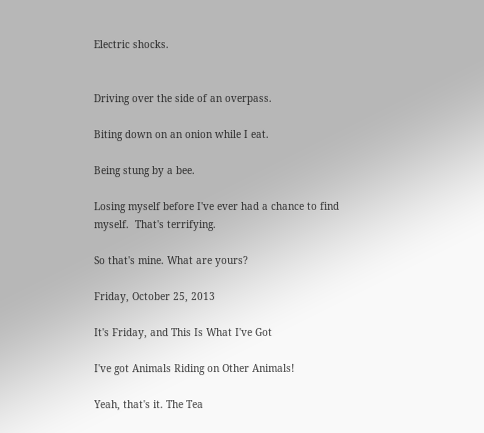Electric shocks.


Driving over the side of an overpass.

Biting down on an onion while I eat.

Being stung by a bee.

Losing myself before I've ever had a chance to find myself.  That's terrifying.

So that's mine. What are yours?

Friday, October 25, 2013

It's Friday, and This Is What I've Got

I've got Animals Riding on Other Animals!

Yeah, that's it. The Tea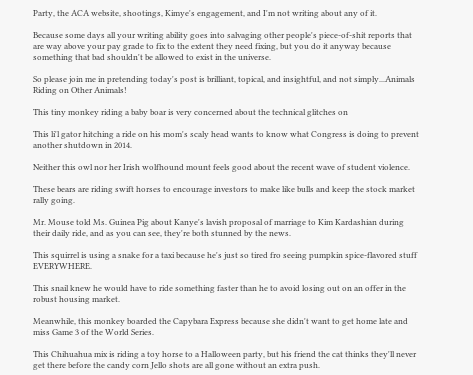Party, the ACA website, shootings, Kimye's engagement, and I'm not writing about any of it.

Because some days all your writing ability goes into salvaging other people's piece-of-shit reports that are way above your pay grade to fix to the extent they need fixing, but you do it anyway because something that bad shouldn't be allowed to exist in the universe.

So please join me in pretending today's post is brilliant, topical, and insightful, and not simply...Animals Riding on Other Animals!

This tiny monkey riding a baby boar is very concerned about the technical glitches on

This li'l gator hitching a ride on his mom's scaly head wants to know what Congress is doing to prevent another shutdown in 2014.

Neither this owl nor her Irish wolfhound mount feels good about the recent wave of student violence.

These bears are riding swift horses to encourage investors to make like bulls and keep the stock market rally going.

Mr. Mouse told Ms. Guinea Pig about Kanye's lavish proposal of marriage to Kim Kardashian during their daily ride, and as you can see, they're both stunned by the news.

This squirrel is using a snake for a taxi because he's just so tired fro seeing pumpkin spice-flavored stuff EVERYWHERE.

This snail knew he would have to ride something faster than he to avoid losing out on an offer in the robust housing market.

Meanwhile, this monkey boarded the Capybara Express because she didn't want to get home late and miss Game 3 of the World Series.

This Chihuahua mix is riding a toy horse to a Halloween party, but his friend the cat thinks they'll never get there before the candy corn Jello shots are all gone without an extra push.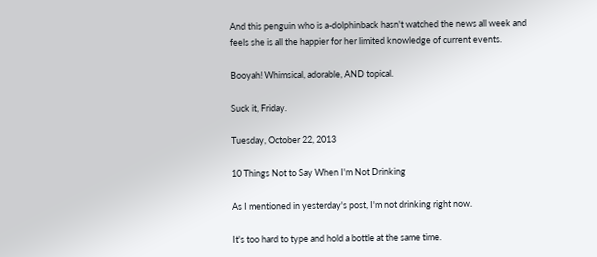And this penguin who is a-dolphinback hasn't watched the news all week and feels she is all the happier for her limited knowledge of current events.

Booyah! Whimsical, adorable, AND topical.

Suck it, Friday.

Tuesday, October 22, 2013

10 Things Not to Say When I'm Not Drinking

As I mentioned in yesterday's post, I'm not drinking right now.

It's too hard to type and hold a bottle at the same time.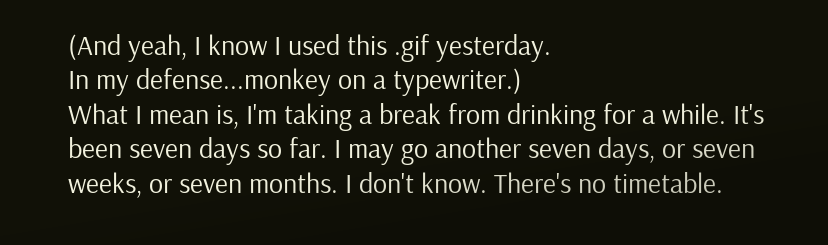(And yeah, I know I used this .gif yesterday.
In my defense...monkey on a typewriter.)
What I mean is, I'm taking a break from drinking for a while. It's been seven days so far. I may go another seven days, or seven weeks, or seven months. I don't know. There's no timetable.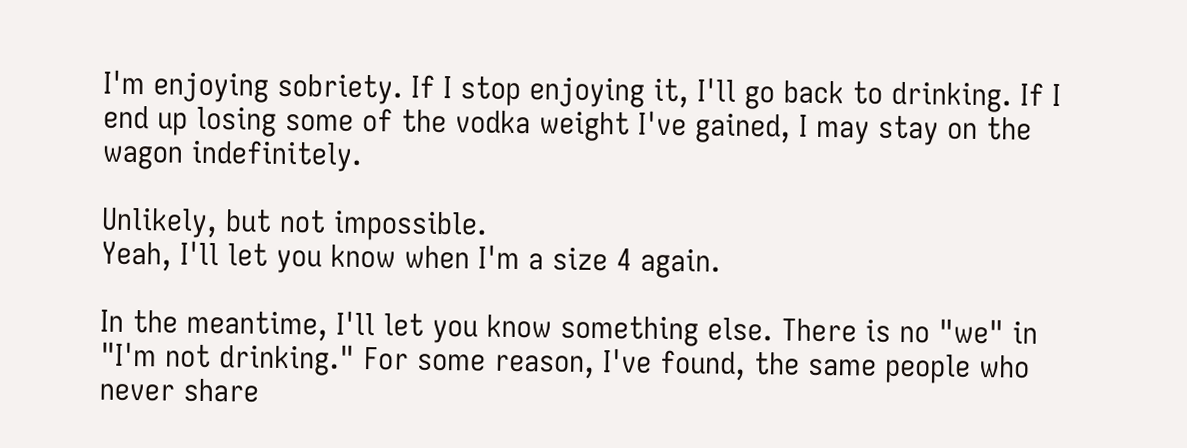I'm enjoying sobriety. If I stop enjoying it, I'll go back to drinking. If I end up losing some of the vodka weight I've gained, I may stay on the wagon indefinitely.

Unlikely, but not impossible.
Yeah, I'll let you know when I'm a size 4 again.

In the meantime, I'll let you know something else. There is no "we" in "I'm not drinking." For some reason, I've found, the same people who never share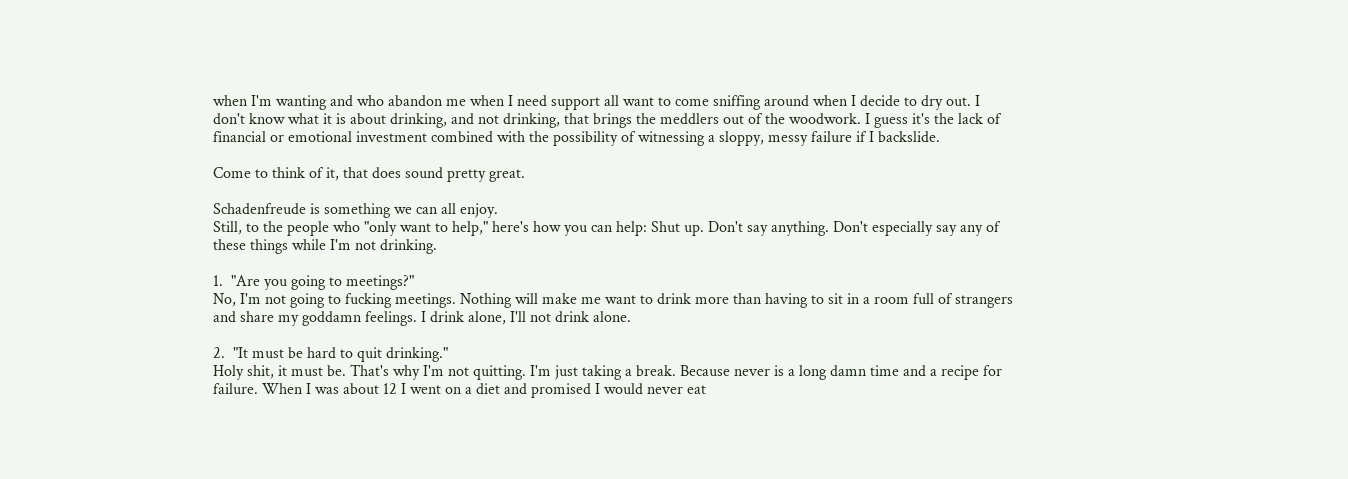when I'm wanting and who abandon me when I need support all want to come sniffing around when I decide to dry out. I don't know what it is about drinking, and not drinking, that brings the meddlers out of the woodwork. I guess it's the lack of financial or emotional investment combined with the possibility of witnessing a sloppy, messy failure if I backslide.

Come to think of it, that does sound pretty great.

Schadenfreude is something we can all enjoy.
Still, to the people who "only want to help," here's how you can help: Shut up. Don't say anything. Don't especially say any of these things while I'm not drinking.

1.  "Are you going to meetings?"
No, I'm not going to fucking meetings. Nothing will make me want to drink more than having to sit in a room full of strangers and share my goddamn feelings. I drink alone, I'll not drink alone.

2.  "It must be hard to quit drinking."
Holy shit, it must be. That's why I'm not quitting. I'm just taking a break. Because never is a long damn time and a recipe for failure. When I was about 12 I went on a diet and promised I would never eat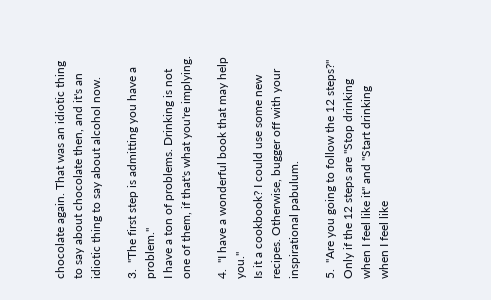chocolate again. That was an idiotic thing to say about chocolate then, and it's an idiotic thing to say about alcohol now.

3.  "The first step is admitting you have a problem."
I have a ton of problems. Drinking is not one of them, if that's what you're implying.

4.  "I have a wonderful book that may help you."
Is it a cookbook? I could use some new recipes. Otherwise, bugger off with your inspirational pabulum.

5.  "Are you going to follow the 12 steps?"
Only if the 12 steps are "Stop drinking when I feel like it" and "Start drinking when I feel like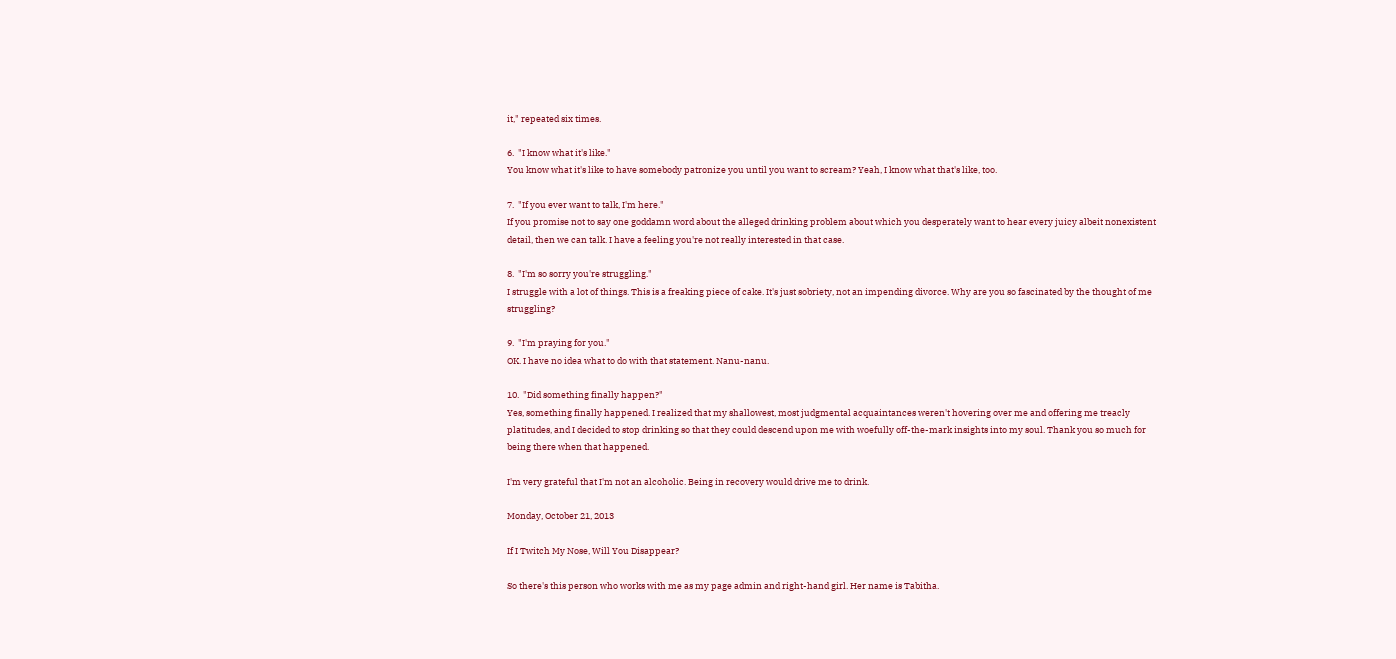it," repeated six times.

6.  "I know what it's like."
You know what it's like to have somebody patronize you until you want to scream? Yeah, I know what that's like, too.

7.  "If you ever want to talk, I'm here."
If you promise not to say one goddamn word about the alleged drinking problem about which you desperately want to hear every juicy albeit nonexistent detail, then we can talk. I have a feeling you're not really interested in that case.

8.  "I'm so sorry you're struggling."
I struggle with a lot of things. This is a freaking piece of cake. It's just sobriety, not an impending divorce. Why are you so fascinated by the thought of me struggling?

9.  "I'm praying for you."
OK. I have no idea what to do with that statement. Nanu-nanu.

10.  "Did something finally happen?"
Yes, something finally happened. I realized that my shallowest, most judgmental acquaintances weren't hovering over me and offering me treacly platitudes, and I decided to stop drinking so that they could descend upon me with woefully off-the-mark insights into my soul. Thank you so much for being there when that happened.

I'm very grateful that I'm not an alcoholic. Being in recovery would drive me to drink.

Monday, October 21, 2013

If I Twitch My Nose, Will You Disappear?

So there's this person who works with me as my page admin and right-hand girl. Her name is Tabitha.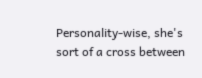Personality-wise, she's sort of a cross between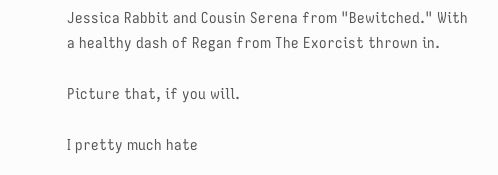Jessica Rabbit and Cousin Serena from "Bewitched." With a healthy dash of Regan from The Exorcist thrown in.

Picture that, if you will.

I pretty much hate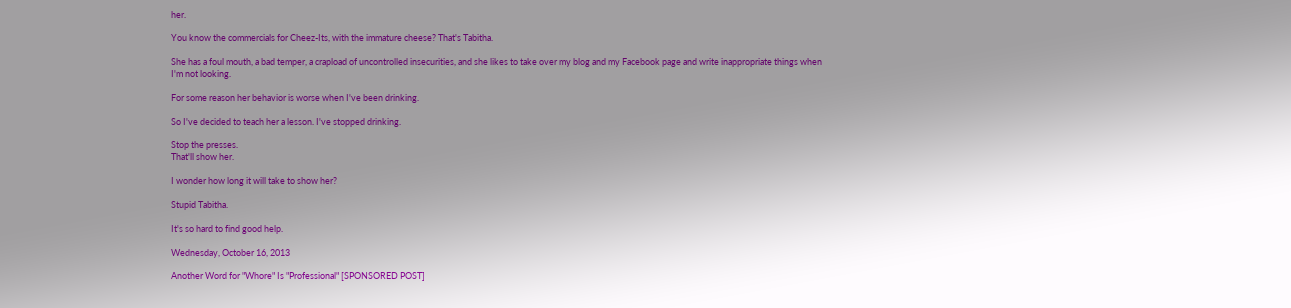her.

You know the commercials for Cheez-Its, with the immature cheese? That's Tabitha.

She has a foul mouth, a bad temper, a crapload of uncontrolled insecurities, and she likes to take over my blog and my Facebook page and write inappropriate things when I'm not looking.

For some reason her behavior is worse when I've been drinking.

So I've decided to teach her a lesson. I've stopped drinking.

Stop the presses.
That'll show her.

I wonder how long it will take to show her?

Stupid Tabitha.

It's so hard to find good help.

Wednesday, October 16, 2013

Another Word for "Whore" Is "Professional" [SPONSORED POST]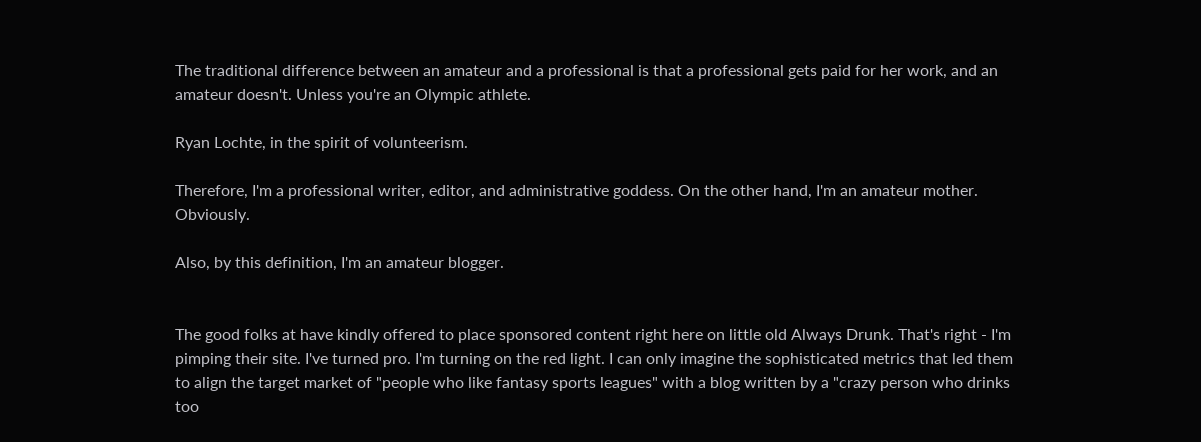The traditional difference between an amateur and a professional is that a professional gets paid for her work, and an amateur doesn't. Unless you're an Olympic athlete.

Ryan Lochte, in the spirit of volunteerism.

Therefore, I'm a professional writer, editor, and administrative goddess. On the other hand, I'm an amateur mother. Obviously.

Also, by this definition, I'm an amateur blogger.


The good folks at have kindly offered to place sponsored content right here on little old Always Drunk. That's right - I'm pimping their site. I've turned pro. I'm turning on the red light. I can only imagine the sophisticated metrics that led them to align the target market of "people who like fantasy sports leagues" with a blog written by a "crazy person who drinks too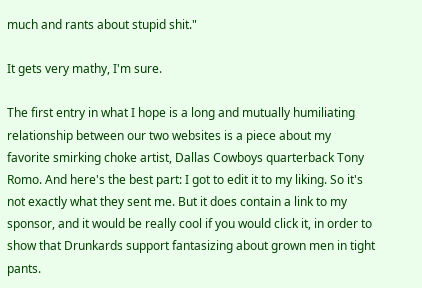much and rants about stupid shit."

It gets very mathy, I'm sure.

The first entry in what I hope is a long and mutually humiliating relationship between our two websites is a piece about my favorite smirking choke artist, Dallas Cowboys quarterback Tony Romo. And here's the best part: I got to edit it to my liking. So it's not exactly what they sent me. But it does contain a link to my sponsor, and it would be really cool if you would click it, in order to show that Drunkards support fantasizing about grown men in tight pants.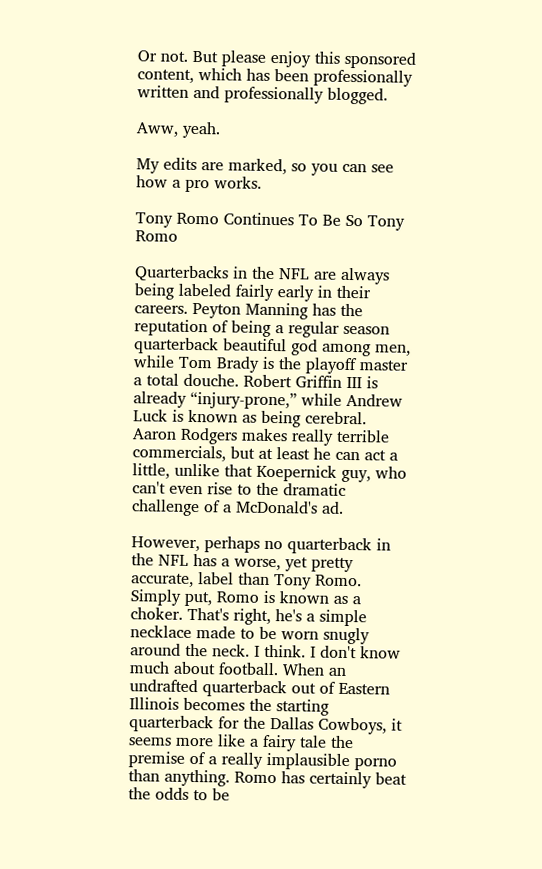Or not. But please enjoy this sponsored content, which has been professionally written and professionally blogged.

Aww, yeah.

My edits are marked, so you can see how a pro works.

Tony Romo Continues To Be So Tony Romo

Quarterbacks in the NFL are always being labeled fairly early in their careers. Peyton Manning has the reputation of being a regular season quarterback beautiful god among men, while Tom Brady is the playoff master a total douche. Robert Griffin III is already “injury-prone,” while Andrew Luck is known as being cerebral. Aaron Rodgers makes really terrible commercials, but at least he can act a little, unlike that Koepernick guy, who can't even rise to the dramatic challenge of a McDonald's ad.

However, perhaps no quarterback in the NFL has a worse, yet pretty accurate, label than Tony Romo. Simply put, Romo is known as a choker. That's right, he's a simple necklace made to be worn snugly around the neck. I think. I don't know much about football. When an undrafted quarterback out of Eastern Illinois becomes the starting quarterback for the Dallas Cowboys, it seems more like a fairy tale the premise of a really implausible porno than anything. Romo has certainly beat the odds to be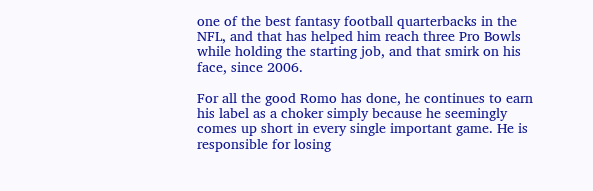one of the best fantasy football quarterbacks in the NFL, and that has helped him reach three Pro Bowls while holding the starting job, and that smirk on his face, since 2006.

For all the good Romo has done, he continues to earn his label as a choker simply because he seemingly comes up short in every single important game. He is responsible for losing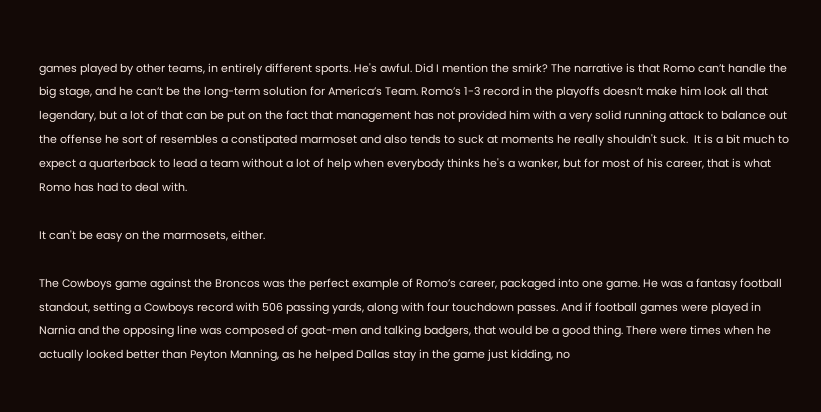games played by other teams, in entirely different sports. He's awful. Did I mention the smirk? The narrative is that Romo can’t handle the big stage, and he can’t be the long-term solution for America’s Team. Romo’s 1-3 record in the playoffs doesn’t make him look all that legendary, but a lot of that can be put on the fact that management has not provided him with a very solid running attack to balance out the offense he sort of resembles a constipated marmoset and also tends to suck at moments he really shouldn't suck.  It is a bit much to expect a quarterback to lead a team without a lot of help when everybody thinks he's a wanker, but for most of his career, that is what Romo has had to deal with.

It can't be easy on the marmosets, either.

The Cowboys game against the Broncos was the perfect example of Romo’s career, packaged into one game. He was a fantasy football standout, setting a Cowboys record with 506 passing yards, along with four touchdown passes. And if football games were played in Narnia and the opposing line was composed of goat-men and talking badgers, that would be a good thing. There were times when he actually looked better than Peyton Manning, as he helped Dallas stay in the game just kidding, no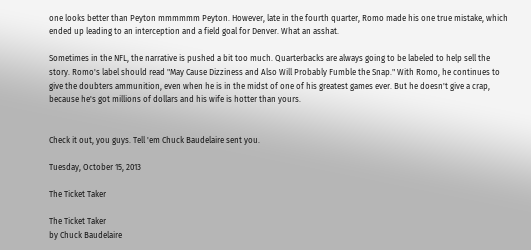one looks better than Peyton mmmmmm Peyton. However, late in the fourth quarter, Romo made his one true mistake, which ended up leading to an interception and a field goal for Denver. What an asshat.

Sometimes in the NFL, the narrative is pushed a bit too much. Quarterbacks are always going to be labeled to help sell the story. Romo's label should read "May Cause Dizziness and Also Will Probably Fumble the Snap." With Romo, he continues to give the doubters ammunition, even when he is in the midst of one of his greatest games ever. But he doesn't give a crap, because he's got millions of dollars and his wife is hotter than yours.


Check it out, you guys. Tell 'em Chuck Baudelaire sent you.

Tuesday, October 15, 2013

The Ticket Taker

The Ticket Taker
by Chuck Baudelaire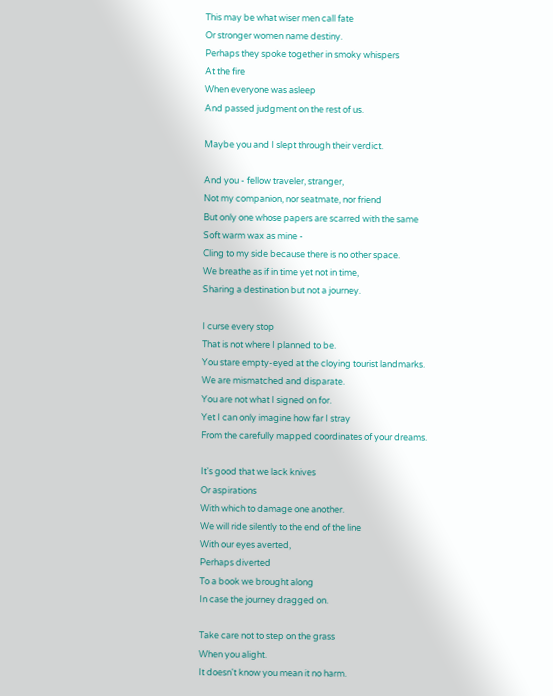This may be what wiser men call fate
Or stronger women name destiny.
Perhaps they spoke together in smoky whispers
At the fire
When everyone was asleep
And passed judgment on the rest of us.

Maybe you and I slept through their verdict.

And you - fellow traveler, stranger,
Not my companion, nor seatmate, nor friend
But only one whose papers are scarred with the same
Soft warm wax as mine -
Cling to my side because there is no other space.
We breathe as if in time yet not in time,
Sharing a destination but not a journey.

I curse every stop
That is not where I planned to be.
You stare empty-eyed at the cloying tourist landmarks.
We are mismatched and disparate.
You are not what I signed on for.
Yet I can only imagine how far I stray
From the carefully mapped coordinates of your dreams.

It's good that we lack knives
Or aspirations
With which to damage one another.
We will ride silently to the end of the line
With our eyes averted,
Perhaps diverted
To a book we brought along
In case the journey dragged on.

Take care not to step on the grass
When you alight.
It doesn't know you mean it no harm.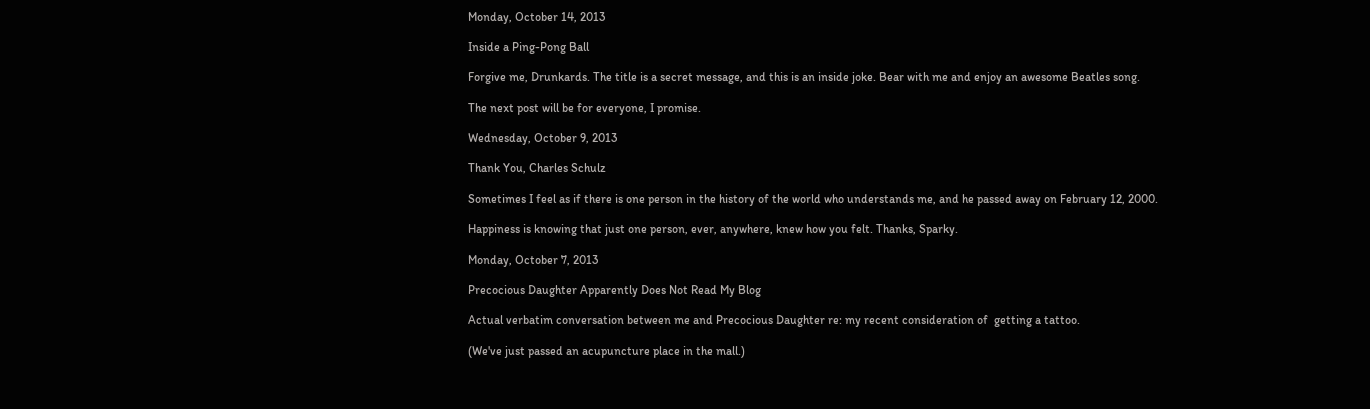Monday, October 14, 2013

Inside a Ping-Pong Ball

Forgive me, Drunkards. The title is a secret message, and this is an inside joke. Bear with me and enjoy an awesome Beatles song.

The next post will be for everyone, I promise.

Wednesday, October 9, 2013

Thank You, Charles Schulz

Sometimes I feel as if there is one person in the history of the world who understands me, and he passed away on February 12, 2000.

Happiness is knowing that just one person, ever, anywhere, knew how you felt. Thanks, Sparky.

Monday, October 7, 2013

Precocious Daughter Apparently Does Not Read My Blog

Actual verbatim conversation between me and Precocious Daughter re: my recent consideration of  getting a tattoo.

(We've just passed an acupuncture place in the mall.)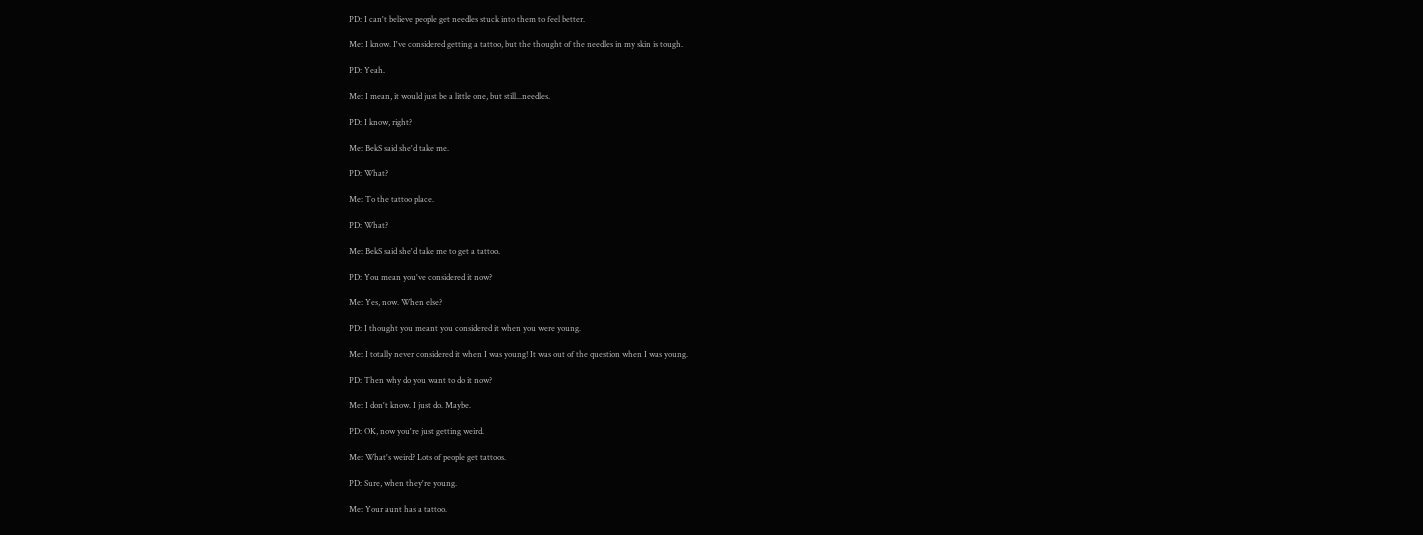PD: I can't believe people get needles stuck into them to feel better.

Me: I know. I've considered getting a tattoo, but the thought of the needles in my skin is tough.

PD: Yeah.

Me: I mean, it would just be a little one, but still...needles.

PD: I know, right?

Me: BekS said she'd take me.

PD: What?

Me: To the tattoo place.

PD: What?

Me: BekS said she'd take me to get a tattoo.

PD: You mean you've considered it now?

Me: Yes, now. When else?

PD: I thought you meant you considered it when you were young.

Me: I totally never considered it when I was young! It was out of the question when I was young.

PD: Then why do you want to do it now?

Me: I don't know. I just do. Maybe.

PD: OK, now you're just getting weird.

Me: What's weird? Lots of people get tattoos.

PD: Sure, when they're young.

Me: Your aunt has a tattoo.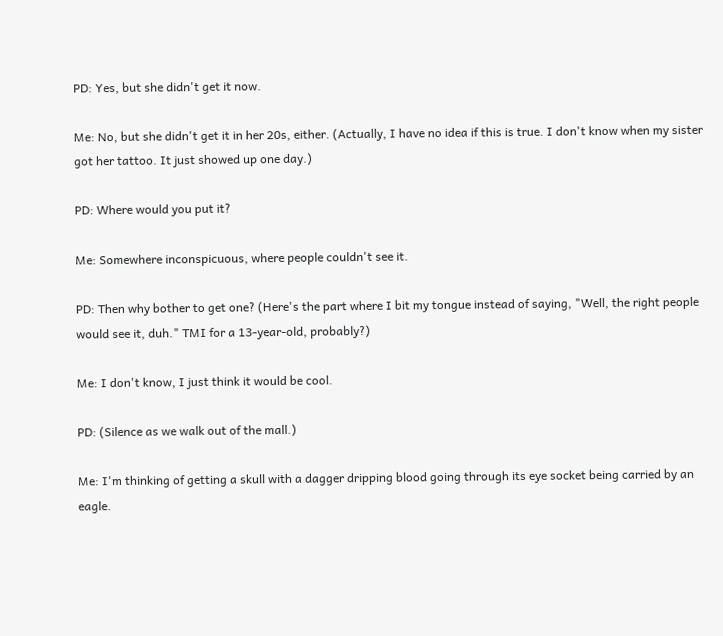PD: Yes, but she didn't get it now.

Me: No, but she didn't get it in her 20s, either. (Actually, I have no idea if this is true. I don't know when my sister got her tattoo. It just showed up one day.)

PD: Where would you put it?

Me: Somewhere inconspicuous, where people couldn't see it.

PD: Then why bother to get one? (Here's the part where I bit my tongue instead of saying, "Well, the right people would see it, duh." TMI for a 13-year-old, probably?)

Me: I don't know, I just think it would be cool.

PD: (Silence as we walk out of the mall.)

Me: I'm thinking of getting a skull with a dagger dripping blood going through its eye socket being carried by an eagle.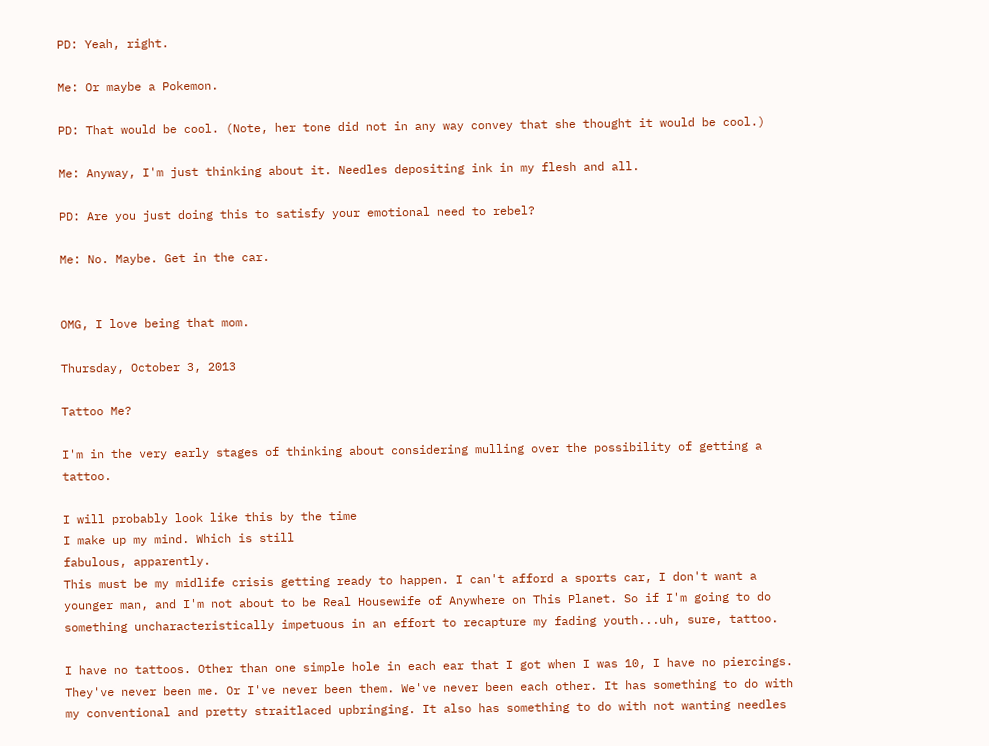PD: Yeah, right.

Me: Or maybe a Pokemon.

PD: That would be cool. (Note, her tone did not in any way convey that she thought it would be cool.)

Me: Anyway, I'm just thinking about it. Needles depositing ink in my flesh and all.

PD: Are you just doing this to satisfy your emotional need to rebel?

Me: No. Maybe. Get in the car.


OMG, I love being that mom.

Thursday, October 3, 2013

Tattoo Me?

I'm in the very early stages of thinking about considering mulling over the possibility of getting a tattoo.

I will probably look like this by the time
I make up my mind. Which is still
fabulous, apparently.
This must be my midlife crisis getting ready to happen. I can't afford a sports car, I don't want a younger man, and I'm not about to be Real Housewife of Anywhere on This Planet. So if I'm going to do something uncharacteristically impetuous in an effort to recapture my fading youth...uh, sure, tattoo.

I have no tattoos. Other than one simple hole in each ear that I got when I was 10, I have no piercings. They've never been me. Or I've never been them. We've never been each other. It has something to do with my conventional and pretty straitlaced upbringing. It also has something to do with not wanting needles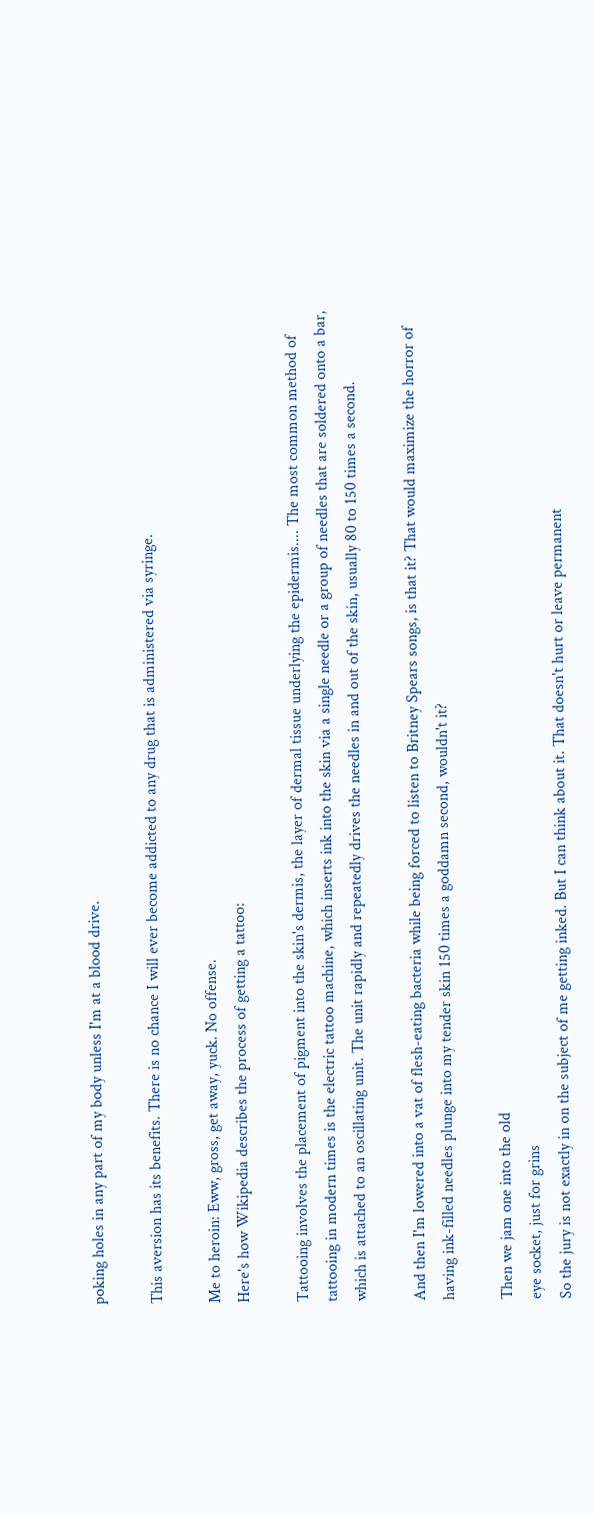poking holes in any part of my body unless I'm at a blood drive.

This aversion has its benefits. There is no chance I will ever become addicted to any drug that is administered via syringe.

Me to heroin: Eww, gross, get away, yuck. No offense.
Here's how Wikipedia describes the process of getting a tattoo:

Tattooing involves the placement of pigment into the skin's dermis, the layer of dermal tissue underlying the epidermis.... The most common method of tattooing in modern times is the electric tattoo machine, which inserts ink into the skin via a single needle or a group of needles that are soldered onto a bar, which is attached to an oscillating unit. The unit rapidly and repeatedly drives the needles in and out of the skin, usually 80 to 150 times a second.

And then I'm lowered into a vat of flesh-eating bacteria while being forced to listen to Britney Spears songs, is that it? That would maximize the horror of having ink-filled needles plunge into my tender skin 150 times a goddamn second, wouldn't it?

Then we jam one into the old
eye socket, just for grins
So the jury is not exactly in on the subject of me getting inked. But I can think about it. That doesn't hurt or leave permanent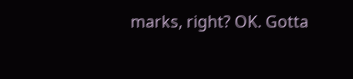marks, right? OK. Gotta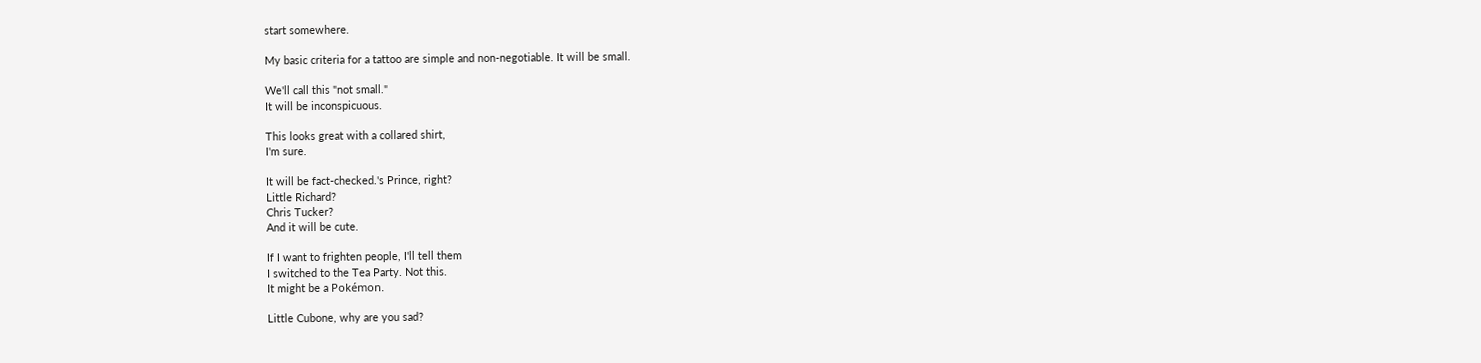start somewhere.

My basic criteria for a tattoo are simple and non-negotiable. It will be small.

We'll call this "not small."
It will be inconspicuous.

This looks great with a collared shirt,
I'm sure.

It will be fact-checked.'s Prince, right?
Little Richard?
Chris Tucker?
And it will be cute.

If I want to frighten people, I'll tell them
I switched to the Tea Party. Not this.
It might be a Pokémon.

Little Cubone, why are you sad?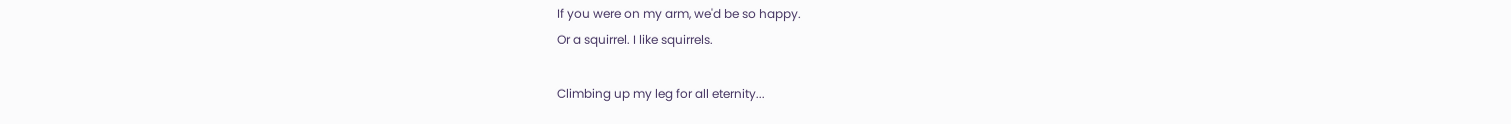If you were on my arm, we'd be so happy.
Or a squirrel. I like squirrels.

Climbing up my leg for all eternity...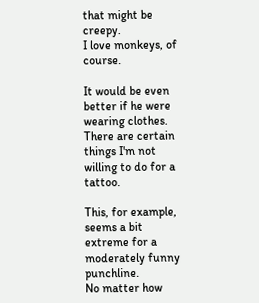that might be creepy.
I love monkeys, of course.

It would be even better if he were wearing clothes.
There are certain things I'm not willing to do for a tattoo.

This, for example, seems a bit extreme for a
moderately funny punchline.
No matter how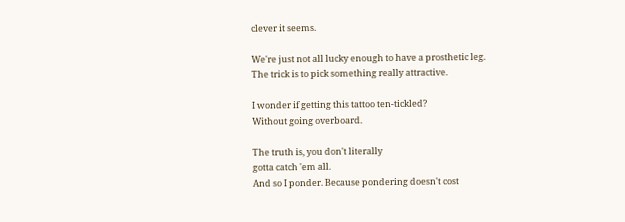clever it seems.

We're just not all lucky enough to have a prosthetic leg.
The trick is to pick something really attractive.

I wonder if getting this tattoo ten-tickled?
Without going overboard.

The truth is, you don't literally
gotta catch 'em all.
And so I ponder. Because pondering doesn't cost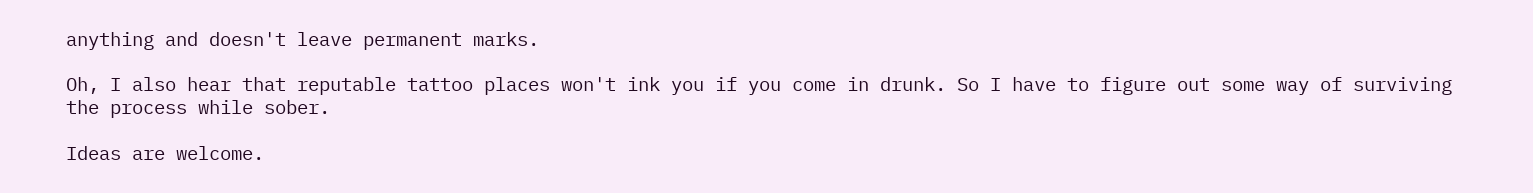anything and doesn't leave permanent marks.

Oh, I also hear that reputable tattoo places won't ink you if you come in drunk. So I have to figure out some way of surviving the process while sober.

Ideas are welcome.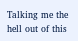Talking me the hell out of this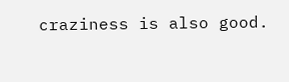craziness is also good.